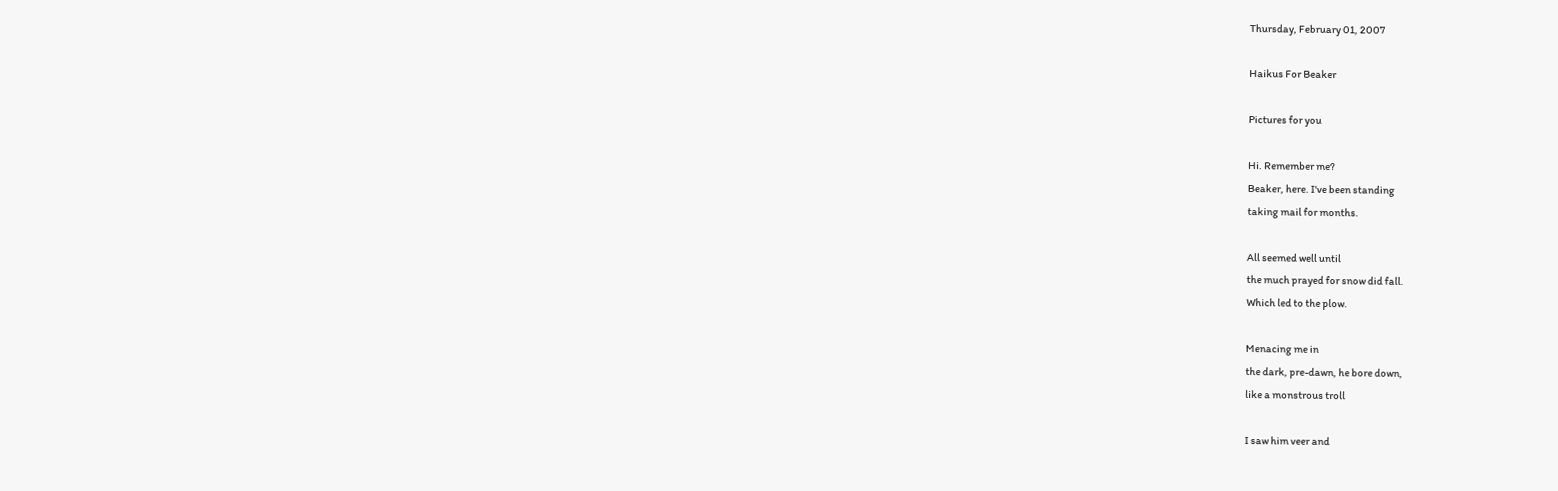Thursday, February 01, 2007

Haikus For Beaker

Pictures for you

Hi. Remember me?
Beaker, here. I've been standing
taking mail for months.

All seemed well until
the much prayed for snow did fall.
Which led to the plow.

Menacing me in
the dark, pre-dawn, he bore down,
like a monstrous troll

I saw him veer and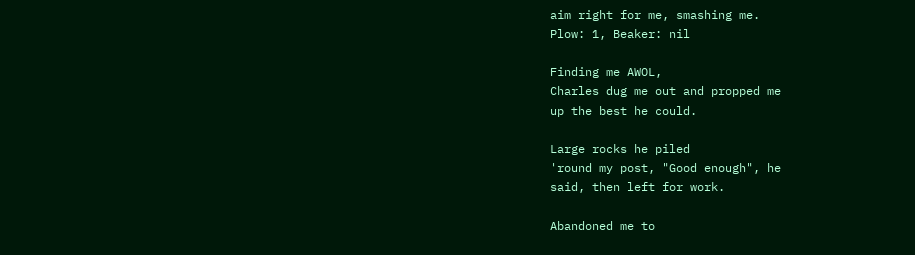aim right for me, smashing me.
Plow: 1, Beaker: nil

Finding me AWOL,
Charles dug me out and propped me
up the best he could.

Large rocks he piled
'round my post, "Good enough", he
said, then left for work.

Abandoned me to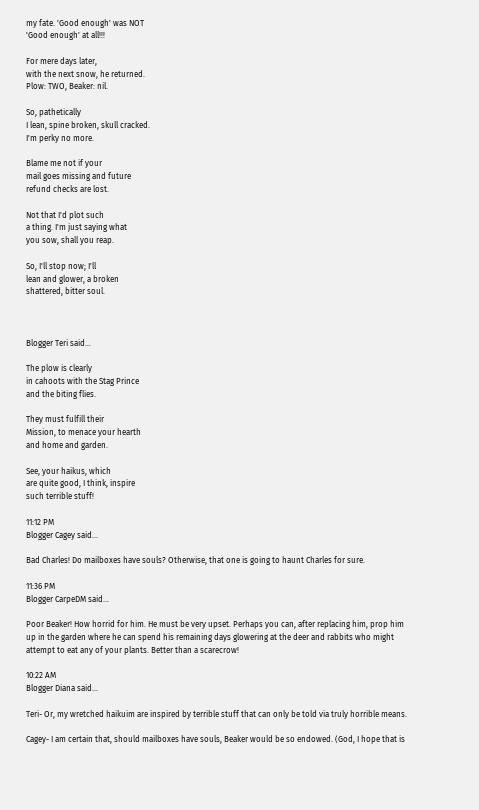my fate. 'Good enough' was NOT
'Good enough' at all!!!

For mere days later,
with the next snow, he returned.
Plow: TWO, Beaker: nil.

So, pathetically
I lean, spine broken, skull cracked.
I'm perky no more.

Blame me not if your
mail goes missing and future
refund checks are lost.

Not that I'd plot such
a thing. I'm just saying what
you sow, shall you reap.

So, I'll stop now; I'll
lean and glower, a broken
shattered, bitter soul.



Blogger Teri said...

The plow is clearly
in cahoots with the Stag Prince
and the biting flies.

They must fulfill their
Mission, to menace your hearth
and home and garden.

See, your haikus, which
are quite good, I think, inspire
such terrible stuff!

11:12 PM
Blogger Cagey said...

Bad Charles! Do mailboxes have souls? Otherwise, that one is going to haunt Charles for sure.

11:36 PM
Blogger CarpeDM said...

Poor Beaker! How horrid for him. He must be very upset. Perhaps you can, after replacing him, prop him up in the garden where he can spend his remaining days glowering at the deer and rabbits who might attempt to eat any of your plants. Better than a scarecrow!

10:22 AM
Blogger Diana said...

Teri- Or, my wretched haikuim are inspired by terrible stuff that can only be told via truly horrible means.

Cagey- I am certain that, should mailboxes have souls, Beaker would be so endowed. (God, I hope that is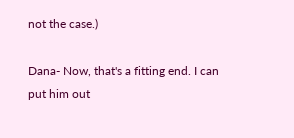not the case.)

Dana- Now, that's a fitting end. I can put him out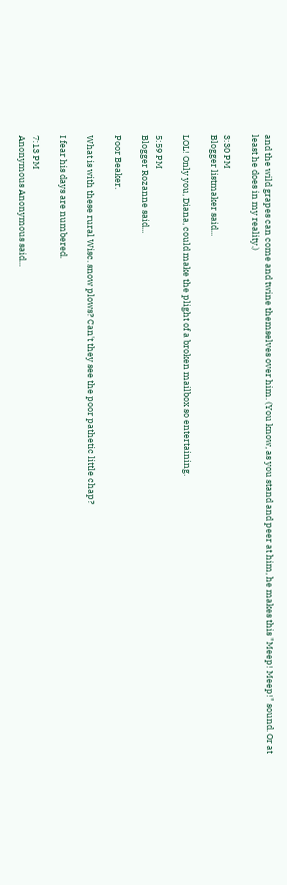and the wild grapes can come and twine themselves over him. (You know, as you stand and peer at him, he makes this "Meep! Meep!" sound. Or at least he does in my reality.)

3:30 PM
Blogger listmaker said...

LOL! Only you, Diana, could make the plight of a broken mailbox so entertaining.

5:59 PM
Blogger Rozanne said...

Poor Beaker.

What is with these rural Wisc. snow plows? Can't they see the poor pathetic little chap?

I fear his days are numbered.

7:13 PM
Anonymous Anonymous said...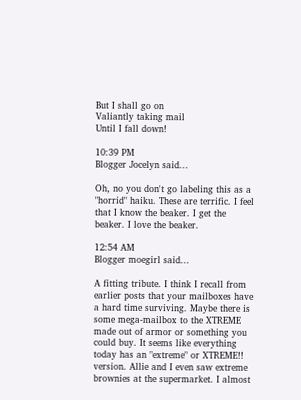But I shall go on
Valiantly taking mail
Until I fall down!

10:39 PM
Blogger Jocelyn said...

Oh, no you don't go labeling this as a "horrid" haiku. These are terrific. I feel that I know the beaker. I get the beaker. I love the beaker.

12:54 AM
Blogger moegirl said...

A fitting tribute. I think I recall from earlier posts that your mailboxes have a hard time surviving. Maybe there is some mega-mailbox to the XTREME made out of armor or something you could buy. It seems like everything today has an "extreme" or XTREME!! version. Allie and I even saw extreme brownies at the supermarket. I almost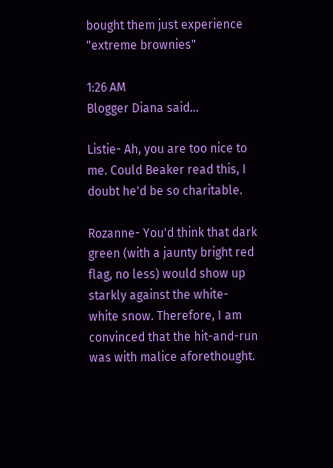bought them just experience "extreme brownies"

1:26 AM
Blogger Diana said...

Listie- Ah, you are too nice to me. Could Beaker read this, I doubt he'd be so charitable.

Rozanne- You'd think that dark green (with a jaunty bright red flag, no less) would show up starkly against the white-white snow. Therefore, I am convinced that the hit-and-run was with malice aforethought.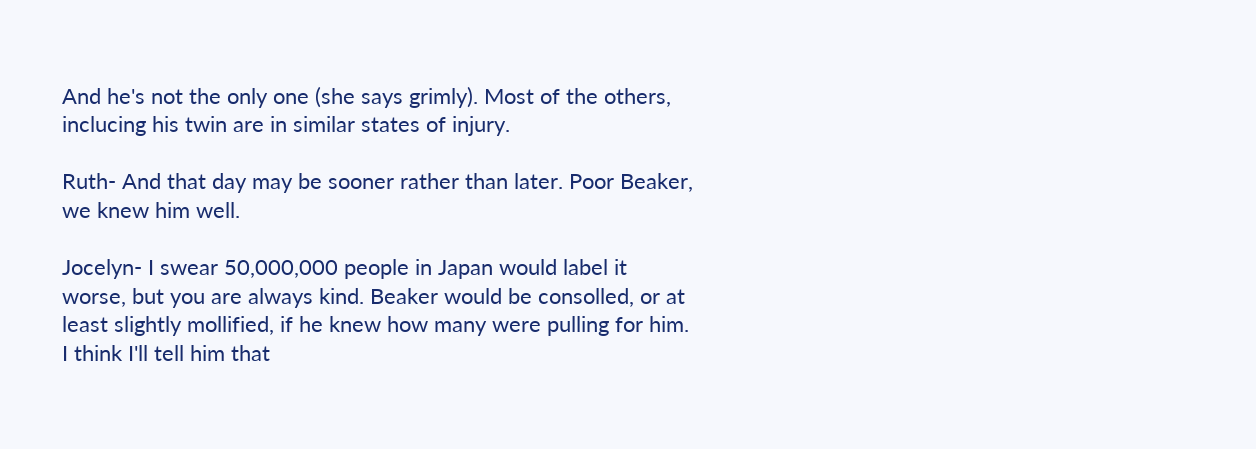And he's not the only one (she says grimly). Most of the others, inclucing his twin are in similar states of injury.

Ruth- And that day may be sooner rather than later. Poor Beaker, we knew him well.

Jocelyn- I swear 50,000,000 people in Japan would label it worse, but you are always kind. Beaker would be consolled, or at least slightly mollified, if he knew how many were pulling for him. I think I'll tell him that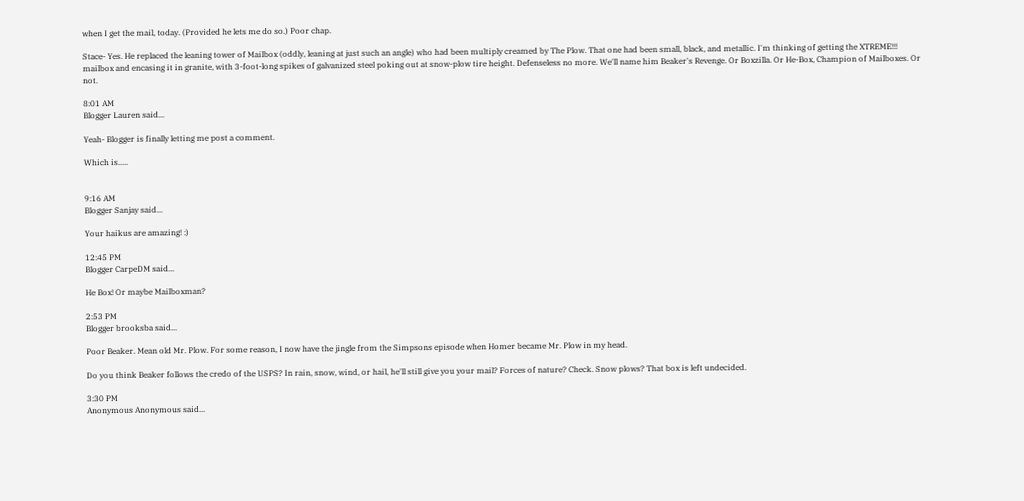when I get the mail, today. (Provided he lets me do so.) Poor chap.

Stace- Yes. He replaced the leaning tower of Mailbox (oddly, leaning at just such an angle) who had been multiply creamed by The Plow. That one had been small, black, and metallic. I'm thinking of getting the XTREME!!! mailbox and encasing it in granite, with 3-foot-long spikes of galvanized steel poking out at snow-plow tire height. Defenseless no more. We'll name him Beaker's Revenge. Or Boxzilla. Or He-Box, Champion of Mailboxes. Or not.

8:01 AM
Blogger Lauren said...

Yeah- Blogger is finally letting me post a comment.

Which is.....


9:16 AM
Blogger Sanjay said...

Your haikus are amazing! :)

12:45 PM
Blogger CarpeDM said...

He Box! Or maybe Mailboxman?

2:53 PM
Blogger brooksba said...

Poor Beaker. Mean old Mr. Plow. For some reason, I now have the jingle from the Simpsons episode when Homer became Mr. Plow in my head.

Do you think Beaker follows the credo of the USPS? In rain, snow, wind, or hail, he'll still give you your mail? Forces of nature? Check. Snow plows? That box is left undecided.

3:30 PM
Anonymous Anonymous said...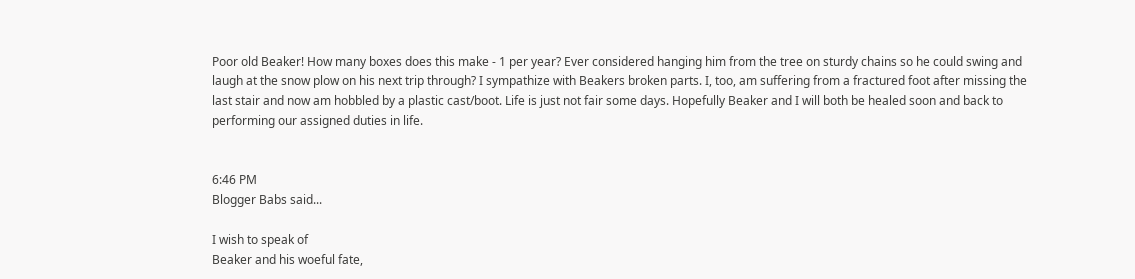Poor old Beaker! How many boxes does this make - 1 per year? Ever considered hanging him from the tree on sturdy chains so he could swing and laugh at the snow plow on his next trip through? I sympathize with Beakers broken parts. I, too, am suffering from a fractured foot after missing the last stair and now am hobbled by a plastic cast/boot. Life is just not fair some days. Hopefully Beaker and I will both be healed soon and back to performing our assigned duties in life.


6:46 PM
Blogger Babs said...

I wish to speak of
Beaker and his woeful fate,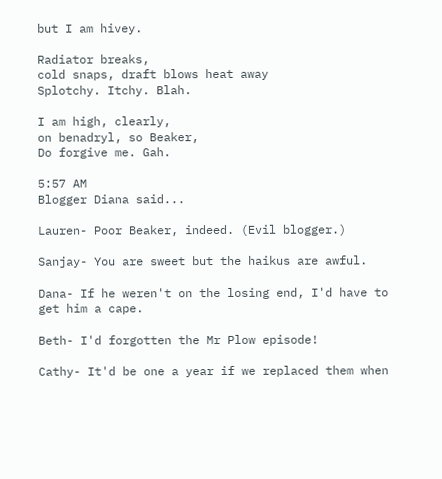but I am hivey.

Radiator breaks,
cold snaps, draft blows heat away
Splotchy. Itchy. Blah.

I am high, clearly,
on benadryl, so Beaker,
Do forgive me. Gah.

5:57 AM
Blogger Diana said...

Lauren- Poor Beaker, indeed. (Evil blogger.)

Sanjay- You are sweet but the haikus are awful.

Dana- If he weren't on the losing end, I'd have to get him a cape.

Beth- I'd forgotten the Mr Plow episode!

Cathy- It'd be one a year if we replaced them when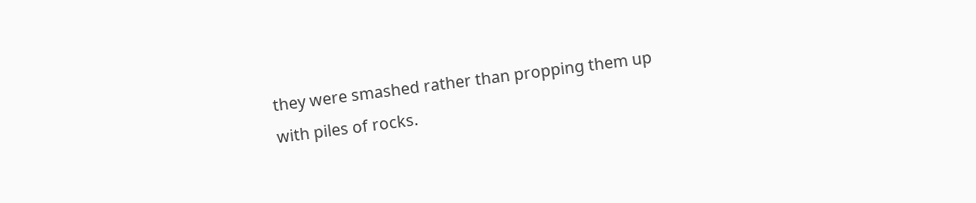they were smashed rather than propping them up with piles of rocks.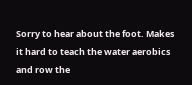Sorry to hear about the foot. Makes it hard to teach the water aerobics and row the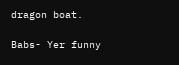dragon boat.

Babs- Yer funny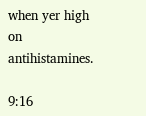when yer high on antihistamines.

9:16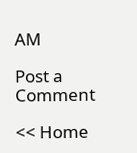AM

Post a Comment

<< Home